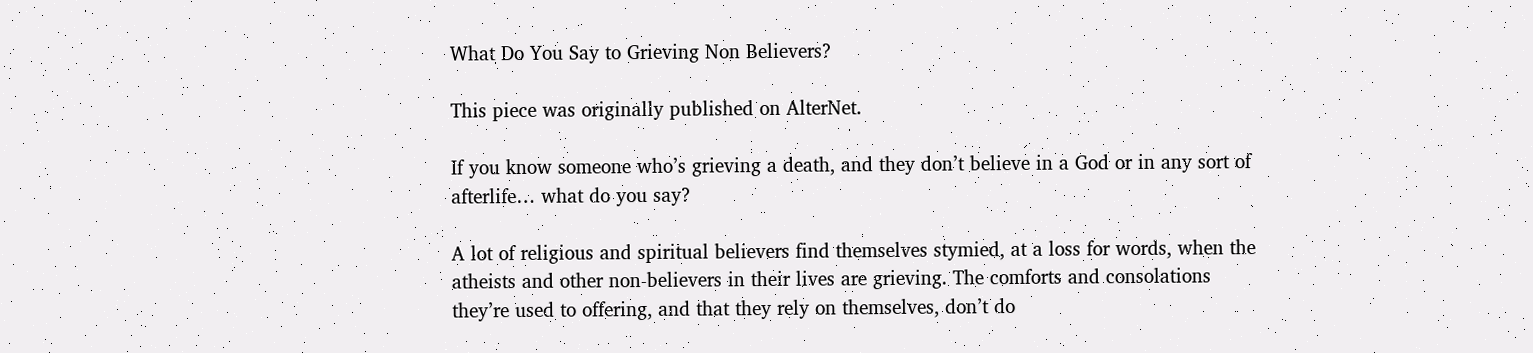What Do You Say to Grieving Non Believers?

This piece was originally published on AlterNet.

If you know someone who’s grieving a death, and they don’t believe in a God or in any sort of afterlife… what do you say?

A lot of religious and spiritual believers find themselves stymied, at a loss for words, when the atheists and other non-believers in their lives are grieving. The comforts and consolations they’re used to offering, and that they rely on themselves, don’t do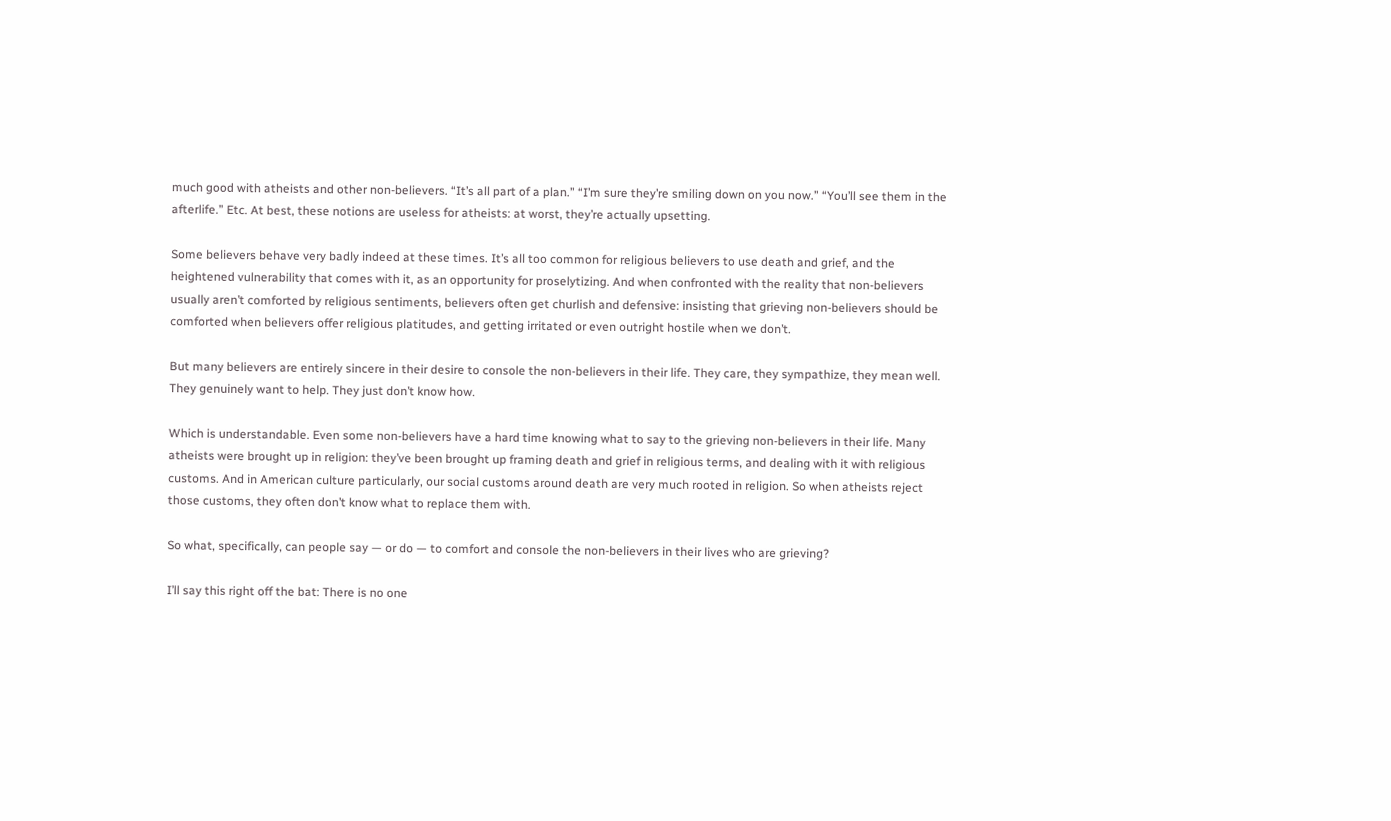much good with atheists and other non-believers. “It’s all part of a plan.” “I’m sure they’re smiling down on you now.” “You’ll see them in the afterlife.” Etc. At best, these notions are useless for atheists: at worst, they’re actually upsetting.

Some believers behave very badly indeed at these times. It’s all too common for religious believers to use death and grief, and the heightened vulnerability that comes with it, as an opportunity for proselytizing. And when confronted with the reality that non-believers usually aren’t comforted by religious sentiments, believers often get churlish and defensive: insisting that grieving non-believers should be comforted when believers offer religious platitudes, and getting irritated or even outright hostile when we don’t.

But many believers are entirely sincere in their desire to console the non-believers in their life. They care, they sympathize, they mean well. They genuinely want to help. They just don’t know how.

Which is understandable. Even some non-believers have a hard time knowing what to say to the grieving non-believers in their life. Many atheists were brought up in religion: they’ve been brought up framing death and grief in religious terms, and dealing with it with religious customs. And in American culture particularly, our social customs around death are very much rooted in religion. So when atheists reject those customs, they often don’t know what to replace them with.

So what, specifically, can people say — or do — to comfort and console the non-believers in their lives who are grieving?

I’ll say this right off the bat: There is no one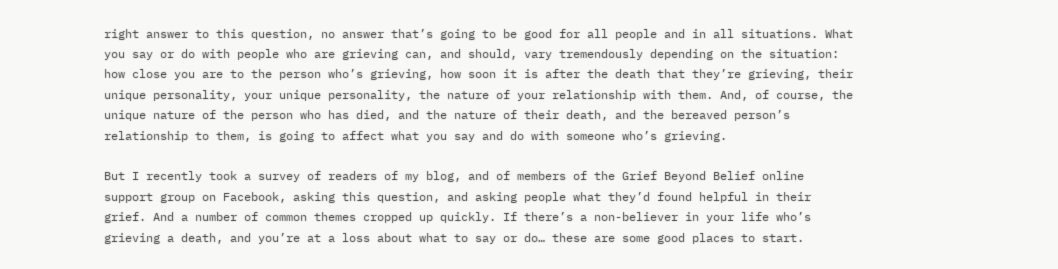right answer to this question, no answer that’s going to be good for all people and in all situations. What you say or do with people who are grieving can, and should, vary tremendously depending on the situation: how close you are to the person who’s grieving, how soon it is after the death that they’re grieving, their unique personality, your unique personality, the nature of your relationship with them. And, of course, the unique nature of the person who has died, and the nature of their death, and the bereaved person’s relationship to them, is going to affect what you say and do with someone who’s grieving.

But I recently took a survey of readers of my blog, and of members of the Grief Beyond Belief online support group on Facebook, asking this question, and asking people what they’d found helpful in their grief. And a number of common themes cropped up quickly. If there’s a non-believer in your life who’s grieving a death, and you’re at a loss about what to say or do… these are some good places to start.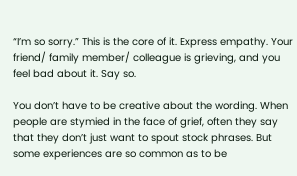“I’m so sorry.” This is the core of it. Express empathy. Your friend/ family member/ colleague is grieving, and you feel bad about it. Say so.

You don’t have to be creative about the wording. When people are stymied in the face of grief, often they say that they don’t just want to spout stock phrases. But some experiences are so common as to be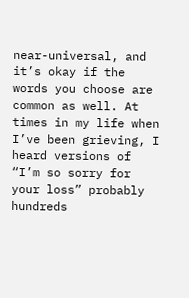near-universal, and it’s okay if the words you choose are common as well. At times in my life when I’ve been grieving, I heard versions of “I’m so sorry for your loss” probably hundreds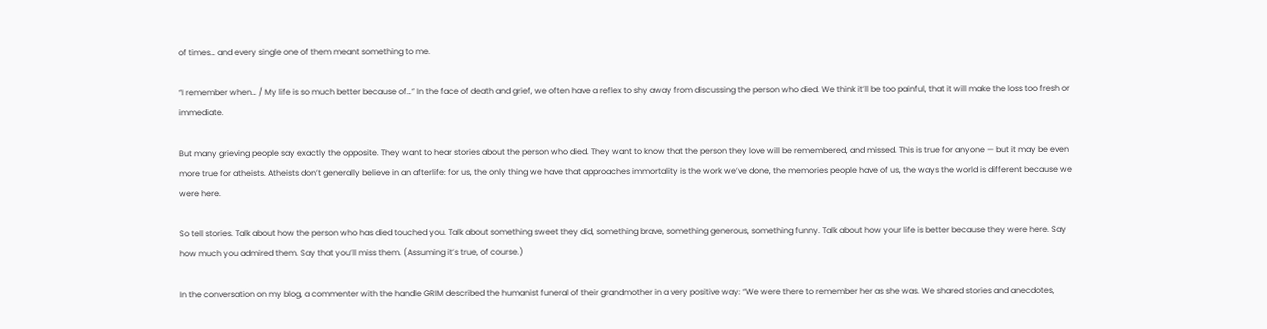of times… and every single one of them meant something to me.

“I remember when… / My life is so much better because of…” In the face of death and grief, we often have a reflex to shy away from discussing the person who died. We think it’ll be too painful, that it will make the loss too fresh or immediate.

But many grieving people say exactly the opposite. They want to hear stories about the person who died. They want to know that the person they love will be remembered, and missed. This is true for anyone — but it may be even more true for atheists. Atheists don’t generally believe in an afterlife: for us, the only thing we have that approaches immortality is the work we’ve done, the memories people have of us, the ways the world is different because we were here.

So tell stories. Talk about how the person who has died touched you. Talk about something sweet they did, something brave, something generous, something funny. Talk about how your life is better because they were here. Say how much you admired them. Say that you’ll miss them. (Assuming it’s true, of course.)

In the conversation on my blog, a commenter with the handle GRIM described the humanist funeral of their grandmother in a very positive way: “We were there to remember her as she was. We shared stories and anecdotes,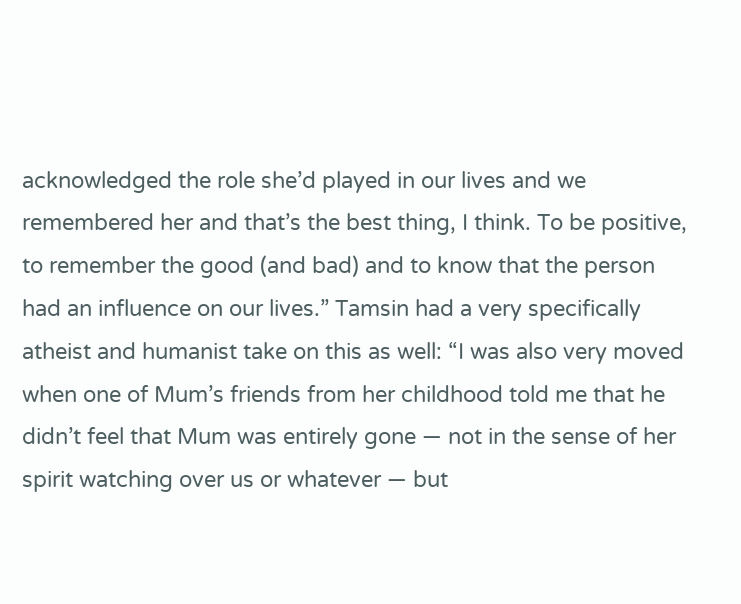acknowledged the role she’d played in our lives and we remembered her and that’s the best thing, I think. To be positive, to remember the good (and bad) and to know that the person had an influence on our lives.” Tamsin had a very specifically atheist and humanist take on this as well: “I was also very moved when one of Mum’s friends from her childhood told me that he didn’t feel that Mum was entirely gone — not in the sense of her spirit watching over us or whatever — but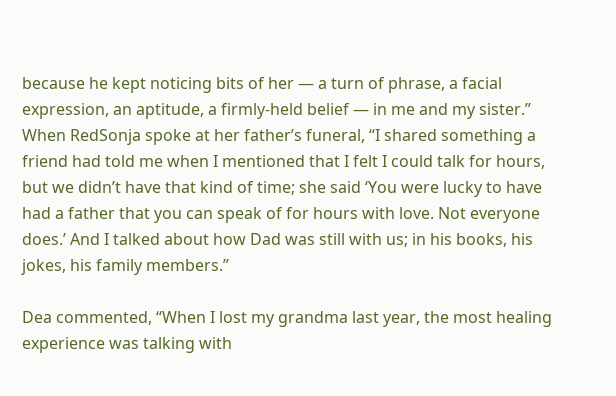because he kept noticing bits of her — a turn of phrase, a facial expression, an aptitude, a firmly-held belief — in me and my sister.” When RedSonja spoke at her father’s funeral, “I shared something a friend had told me when I mentioned that I felt I could talk for hours, but we didn’t have that kind of time; she said ‘You were lucky to have had a father that you can speak of for hours with love. Not everyone does.’ And I talked about how Dad was still with us; in his books, his jokes, his family members.”

Dea commented, “When I lost my grandma last year, the most healing experience was talking with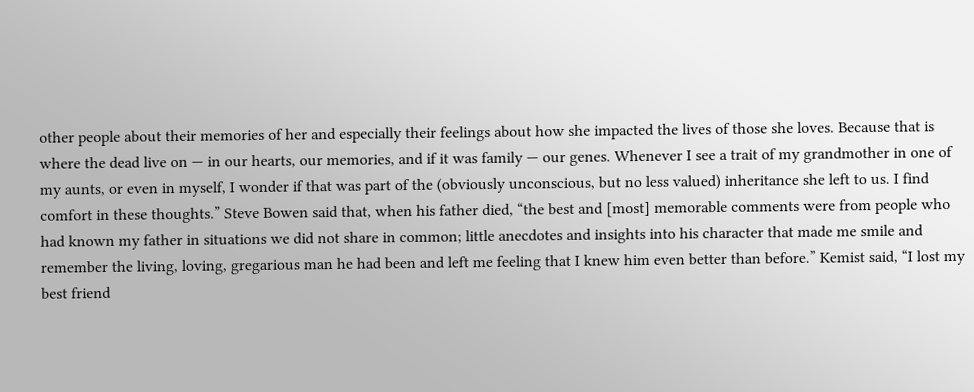other people about their memories of her and especially their feelings about how she impacted the lives of those she loves. Because that is where the dead live on — in our hearts, our memories, and if it was family — our genes. Whenever I see a trait of my grandmother in one of my aunts, or even in myself, I wonder if that was part of the (obviously unconscious, but no less valued) inheritance she left to us. I find comfort in these thoughts.” Steve Bowen said that, when his father died, “the best and [most] memorable comments were from people who had known my father in situations we did not share in common; little anecdotes and insights into his character that made me smile and remember the living, loving, gregarious man he had been and left me feeling that I knew him even better than before.” Kemist said, “I lost my best friend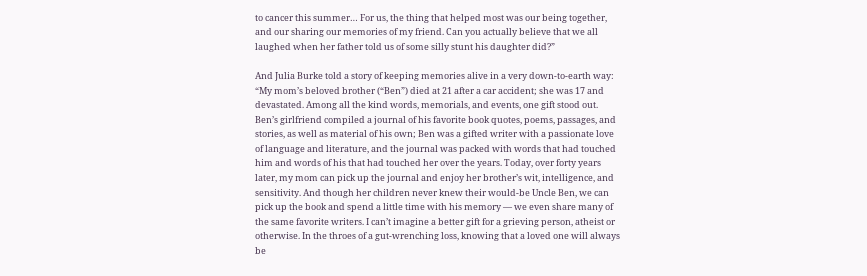to cancer this summer… For us, the thing that helped most was our being together, and our sharing our memories of my friend. Can you actually believe that we all laughed when her father told us of some silly stunt his daughter did?”

And Julia Burke told a story of keeping memories alive in a very down-to-earth way: “My mom’s beloved brother (“Ben”) died at 21 after a car accident; she was 17 and devastated. Among all the kind words, memorials, and events, one gift stood out. Ben’s girlfriend compiled a journal of his favorite book quotes, poems, passages, and stories, as well as material of his own; Ben was a gifted writer with a passionate love of language and literature, and the journal was packed with words that had touched him and words of his that had touched her over the years. Today, over forty years later, my mom can pick up the journal and enjoy her brother’s wit, intelligence, and sensitivity. And though her children never knew their would-be Uncle Ben, we can pick up the book and spend a little time with his memory — we even share many of the same favorite writers. I can’t imagine a better gift for a grieving person, atheist or otherwise. In the throes of a gut-wrenching loss, knowing that a loved one will always be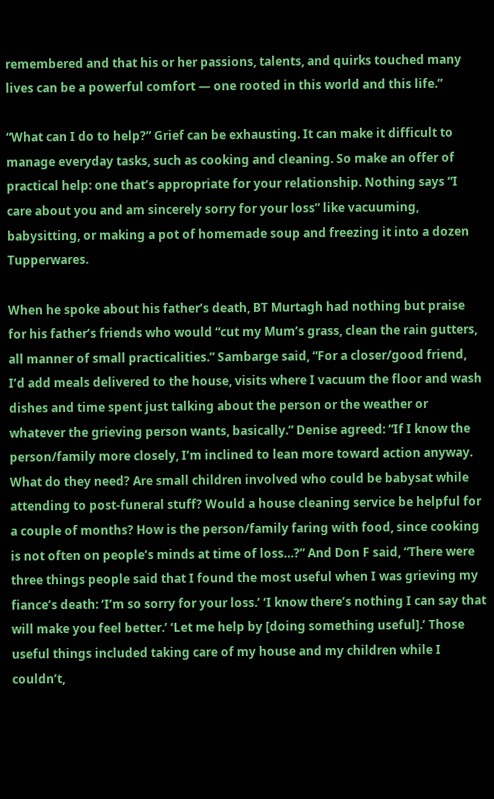remembered and that his or her passions, talents, and quirks touched many lives can be a powerful comfort — one rooted in this world and this life.”

“What can I do to help?” Grief can be exhausting. It can make it difficult to manage everyday tasks, such as cooking and cleaning. So make an offer of practical help: one that’s appropriate for your relationship. Nothing says “I care about you and am sincerely sorry for your loss” like vacuuming, babysitting, or making a pot of homemade soup and freezing it into a dozen Tupperwares.

When he spoke about his father’s death, BT Murtagh had nothing but praise for his father’s friends who would “cut my Mum’s grass, clean the rain gutters, all manner of small practicalities.” Sambarge said, “For a closer/good friend, I’d add meals delivered to the house, visits where I vacuum the floor and wash dishes and time spent just talking about the person or the weather or whatever the grieving person wants, basically.” Denise agreed: “If I know the person/family more closely, I’m inclined to lean more toward action anyway. What do they need? Are small children involved who could be babysat while attending to post-funeral stuff? Would a house cleaning service be helpful for a couple of months? How is the person/family faring with food, since cooking is not often on people’s minds at time of loss…?” And Don F said, “There were three things people said that I found the most useful when I was grieving my fiance’s death: ‘I’m so sorry for your loss.’ ‘I know there’s nothing I can say that will make you feel better.’ ‘Let me help by [doing something useful].’ Those useful things included taking care of my house and my children while I couldn’t,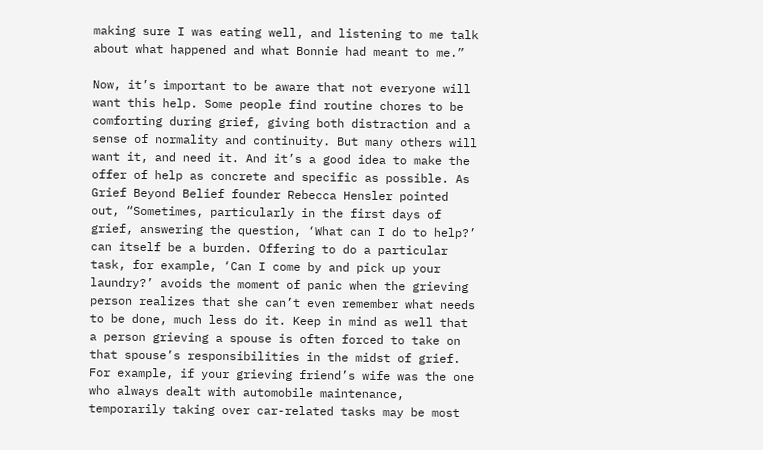making sure I was eating well, and listening to me talk about what happened and what Bonnie had meant to me.”

Now, it’s important to be aware that not everyone will want this help. Some people find routine chores to be comforting during grief, giving both distraction and a sense of normality and continuity. But many others will want it, and need it. And it’s a good idea to make the offer of help as concrete and specific as possible. As Grief Beyond Belief founder Rebecca Hensler pointed out, “Sometimes, particularly in the first days of grief, answering the question, ‘What can I do to help?’ can itself be a burden. Offering to do a particular task, for example, ‘Can I come by and pick up your laundry?’ avoids the moment of panic when the grieving person realizes that she can’t even remember what needs to be done, much less do it. Keep in mind as well that a person grieving a spouse is often forced to take on that spouse’s responsibilities in the midst of grief. For example, if your grieving friend’s wife was the one who always dealt with automobile maintenance, temporarily taking over car-related tasks may be most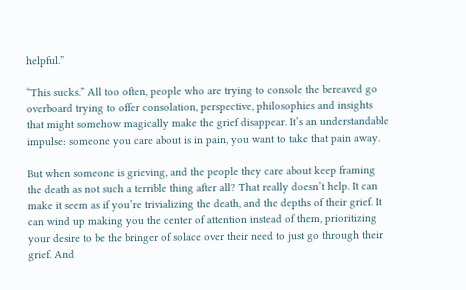helpful.”

“This sucks.” All too often, people who are trying to console the bereaved go overboard trying to offer consolation, perspective, philosophies and insights that might somehow magically make the grief disappear. It’s an understandable impulse: someone you care about is in pain, you want to take that pain away.

But when someone is grieving, and the people they care about keep framing the death as not such a terrible thing after all? That really doesn’t help. It can make it seem as if you’re trivializing the death, and the depths of their grief. It can wind up making you the center of attention instead of them, prioritizing your desire to be the bringer of solace over their need to just go through their grief. And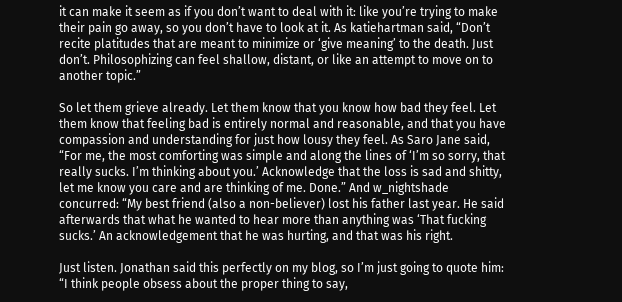it can make it seem as if you don’t want to deal with it: like you’re trying to make their pain go away, so you don’t have to look at it. As katiehartman said, “Don’t recite platitudes that are meant to minimize or ‘give meaning’ to the death. Just don’t. Philosophizing can feel shallow, distant, or like an attempt to move on to another topic.”

So let them grieve already. Let them know that you know how bad they feel. Let them know that feeling bad is entirely normal and reasonable, and that you have compassion and understanding for just how lousy they feel. As Saro Jane said, “For me, the most comforting was simple and along the lines of ‘I’m so sorry, that really sucks. I’m thinking about you.’ Acknowledge that the loss is sad and shitty, let me know you care and are thinking of me. Done.” And w_nightshade concurred: “My best friend (also a non-believer) lost his father last year. He said afterwards that what he wanted to hear more than anything was ‘That fucking sucks.’ An acknowledgement that he was hurting, and that was his right.

Just listen. Jonathan said this perfectly on my blog, so I’m just going to quote him: “I think people obsess about the proper thing to say,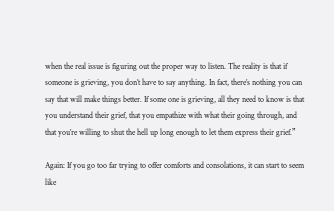when the real issue is figuring out the proper way to listen. The reality is that if someone is grieving, you don’t have to say anything. In fact, there’s nothing you can say that will make things better. If some one is grieving, all they need to know is that you understand their grief, that you empathize with what their going through, and that you’re willing to shut the hell up long enough to let them express their grief.”

Again: If you go too far trying to offer comforts and consolations, it can start to seem like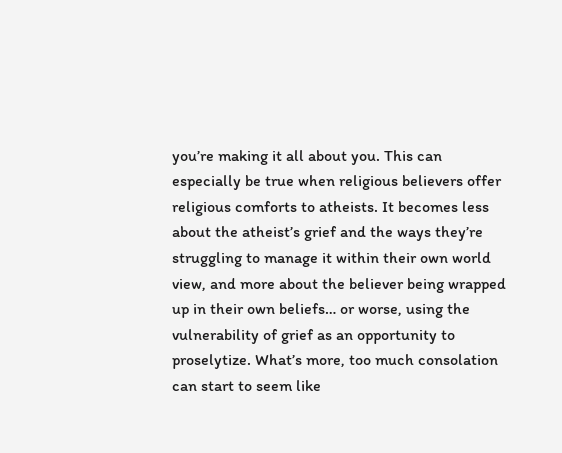you’re making it all about you. This can especially be true when religious believers offer religious comforts to atheists. It becomes less about the atheist’s grief and the ways they’re struggling to manage it within their own world view, and more about the believer being wrapped up in their own beliefs… or worse, using the vulnerability of grief as an opportunity to proselytize. What’s more, too much consolation can start to seem like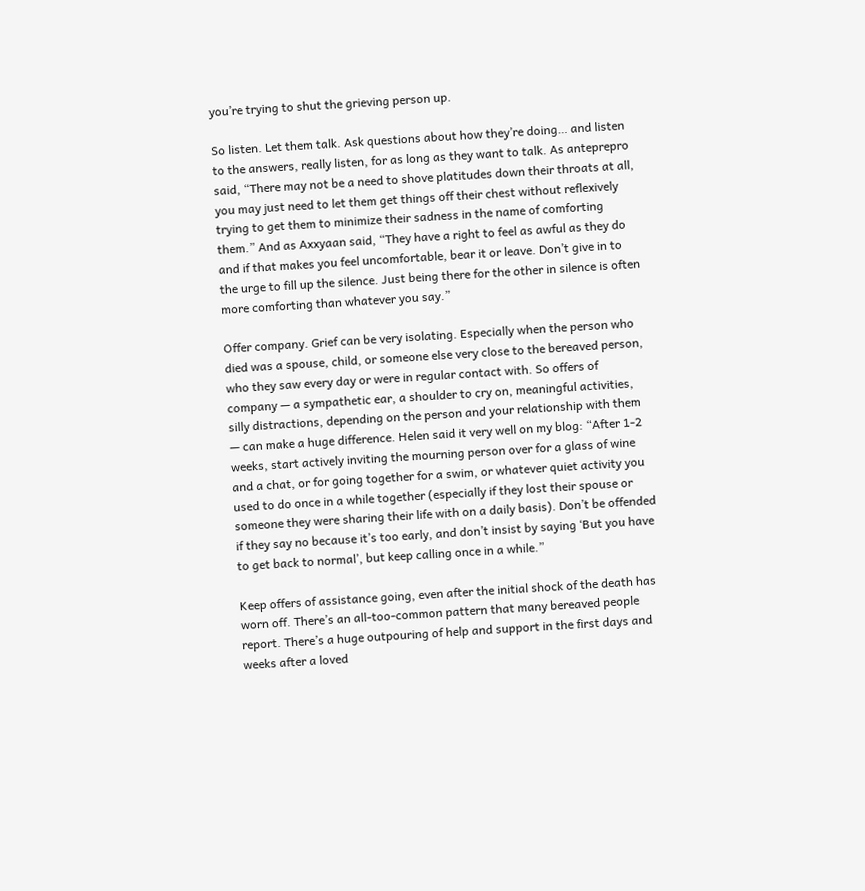you’re trying to shut the grieving person up.

So listen. Let them talk. Ask questions about how they’re doing… and listen to the answers, really listen, for as long as they want to talk. As anteprepro said, “There may not be a need to shove platitudes down their throats at all, you may just need to let them get things off their chest without reflexively trying to get them to minimize their sadness in the name of comforting them.” And as Axxyaan said, “They have a right to feel as awful as they do and if that makes you feel uncomfortable, bear it or leave. Don’t give in to the urge to fill up the silence. Just being there for the other in silence is often more comforting than whatever you say.”

Offer company. Grief can be very isolating. Especially when the person who died was a spouse, child, or someone else very close to the bereaved person, who they saw every day or were in regular contact with. So offers of company — a sympathetic ear, a shoulder to cry on, meaningful activities, silly distractions, depending on the person and your relationship with them — can make a huge difference. Helen said it very well on my blog: “After 1-2 weeks, start actively inviting the mourning person over for a glass of wine and a chat, or for going together for a swim, or whatever quiet activity you used to do once in a while together (especially if they lost their spouse or someone they were sharing their life with on a daily basis). Don’t be offended if they say no because it’s too early, and don’t insist by saying ‘But you have to get back to normal’, but keep calling once in a while.”

Keep offers of assistance going, even after the initial shock of the death has worn off. There’s an all-too-common pattern that many bereaved people report. There’s a huge outpouring of help and support in the first days and weeks after a loved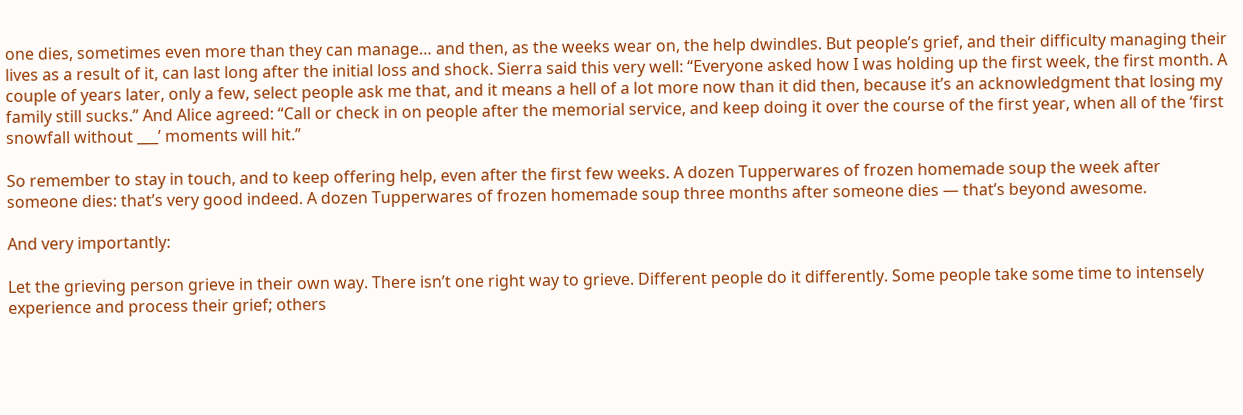one dies, sometimes even more than they can manage… and then, as the weeks wear on, the help dwindles. But people’s grief, and their difficulty managing their lives as a result of it, can last long after the initial loss and shock. Sierra said this very well: “Everyone asked how I was holding up the first week, the first month. A couple of years later, only a few, select people ask me that, and it means a hell of a lot more now than it did then, because it’s an acknowledgment that losing my family still sucks.” And Alice agreed: “Call or check in on people after the memorial service, and keep doing it over the course of the first year, when all of the ‘first snowfall without ___’ moments will hit.”

So remember to stay in touch, and to keep offering help, even after the first few weeks. A dozen Tupperwares of frozen homemade soup the week after someone dies: that’s very good indeed. A dozen Tupperwares of frozen homemade soup three months after someone dies — that’s beyond awesome.

And very importantly:

Let the grieving person grieve in their own way. There isn’t one right way to grieve. Different people do it differently. Some people take some time to intensely experience and process their grief; others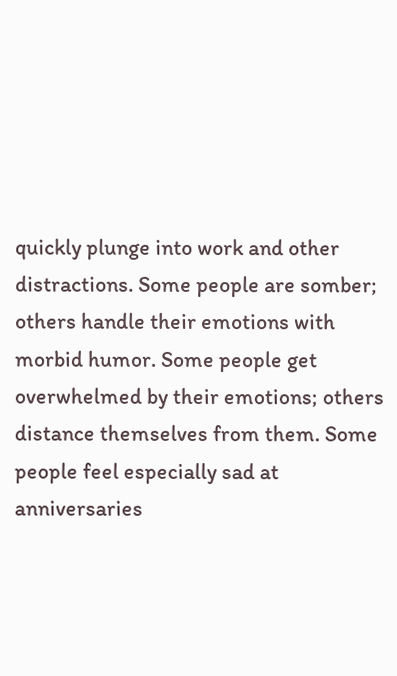quickly plunge into work and other distractions. Some people are somber; others handle their emotions with morbid humor. Some people get overwhelmed by their emotions; others distance themselves from them. Some people feel especially sad at anniversaries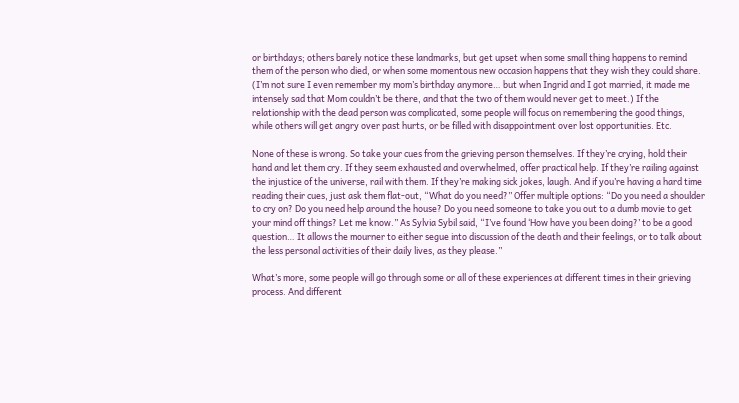or birthdays; others barely notice these landmarks, but get upset when some small thing happens to remind them of the person who died, or when some momentous new occasion happens that they wish they could share. (I’m not sure I even remember my mom’s birthday anymore… but when Ingrid and I got married, it made me intensely sad that Mom couldn’t be there, and that the two of them would never get to meet.) If the relationship with the dead person was complicated, some people will focus on remembering the good things, while others will get angry over past hurts, or be filled with disappointment over lost opportunities. Etc.

None of these is wrong. So take your cues from the grieving person themselves. If they’re crying, hold their hand and let them cry. If they seem exhausted and overwhelmed, offer practical help. If they’re railing against the injustice of the universe, rail with them. If they’re making sick jokes, laugh. And if you’re having a hard time reading their cues, just ask them flat-out, “What do you need?” Offer multiple options: “Do you need a shoulder to cry on? Do you need help around the house? Do you need someone to take you out to a dumb movie to get your mind off things? Let me know.” As Sylvia Sybil said, “I’ve found ‘How have you been doing?’ to be a good question… It allows the mourner to either segue into discussion of the death and their feelings, or to talk about the less personal activities of their daily lives, as they please.”

What’s more, some people will go through some or all of these experiences at different times in their grieving process. And different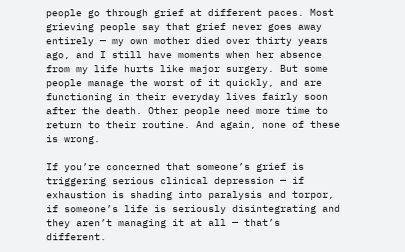people go through grief at different paces. Most grieving people say that grief never goes away entirely — my own mother died over thirty years ago, and I still have moments when her absence from my life hurts like major surgery. But some people manage the worst of it quickly, and are functioning in their everyday lives fairly soon after the death. Other people need more time to return to their routine. And again, none of these is wrong.

If you’re concerned that someone’s grief is triggering serious clinical depression — if exhaustion is shading into paralysis and torpor, if someone’s life is seriously disintegrating and they aren’t managing it at all — that’s different.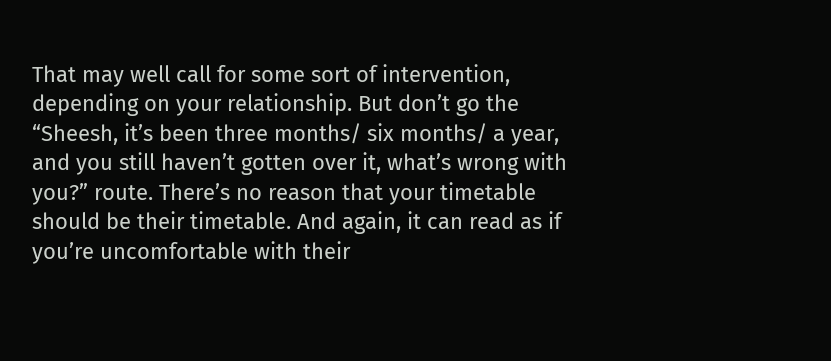That may well call for some sort of intervention, depending on your relationship. But don’t go the “Sheesh, it’s been three months/ six months/ a year, and you still haven’t gotten over it, what’s wrong with you?” route. There’s no reason that your timetable should be their timetable. And again, it can read as if you’re uncomfortable with their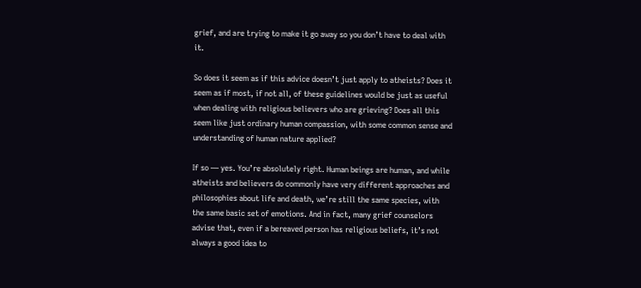grief, and are trying to make it go away so you don’t have to deal with it.

So does it seem as if this advice doesn’t just apply to atheists? Does it seem as if most, if not all, of these guidelines would be just as useful when dealing with religious believers who are grieving? Does all this seem like just ordinary human compassion, with some common sense and understanding of human nature applied?

If so — yes. You’re absolutely right. Human beings are human, and while atheists and believers do commonly have very different approaches and philosophies about life and death, we’re still the same species, with the same basic set of emotions. And in fact, many grief counselors advise that, even if a bereaved person has religious beliefs, it’s not always a good idea to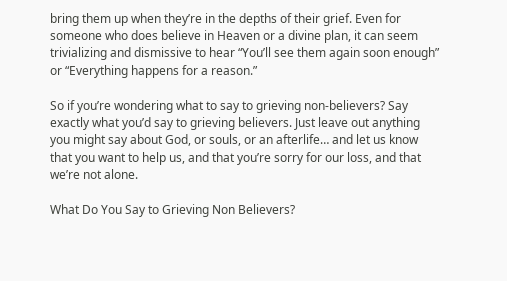bring them up when they’re in the depths of their grief. Even for someone who does believe in Heaven or a divine plan, it can seem trivializing and dismissive to hear “You’ll see them again soon enough” or “Everything happens for a reason.”

So if you’re wondering what to say to grieving non-believers? Say exactly what you’d say to grieving believers. Just leave out anything you might say about God, or souls, or an afterlife… and let us know that you want to help us, and that you’re sorry for our loss, and that we’re not alone.

What Do You Say to Grieving Non Believers?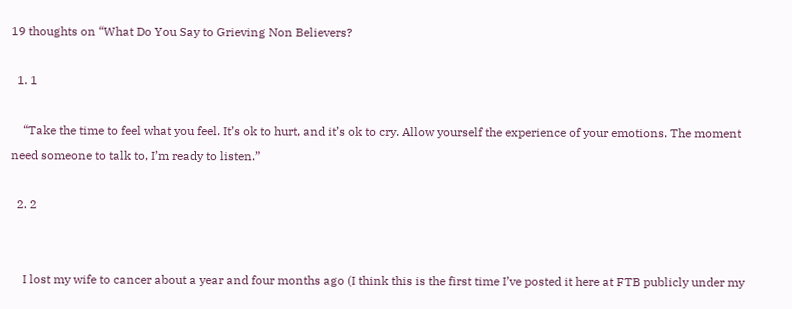19 thoughts on “What Do You Say to Grieving Non Believers?

  1. 1

    “Take the time to feel what you feel. It’s ok to hurt, and it’s ok to cry. Allow yourself the experience of your emotions. The moment need someone to talk to, I’m ready to listen.”

  2. 2


    I lost my wife to cancer about a year and four months ago (I think this is the first time I’ve posted it here at FTB publicly under my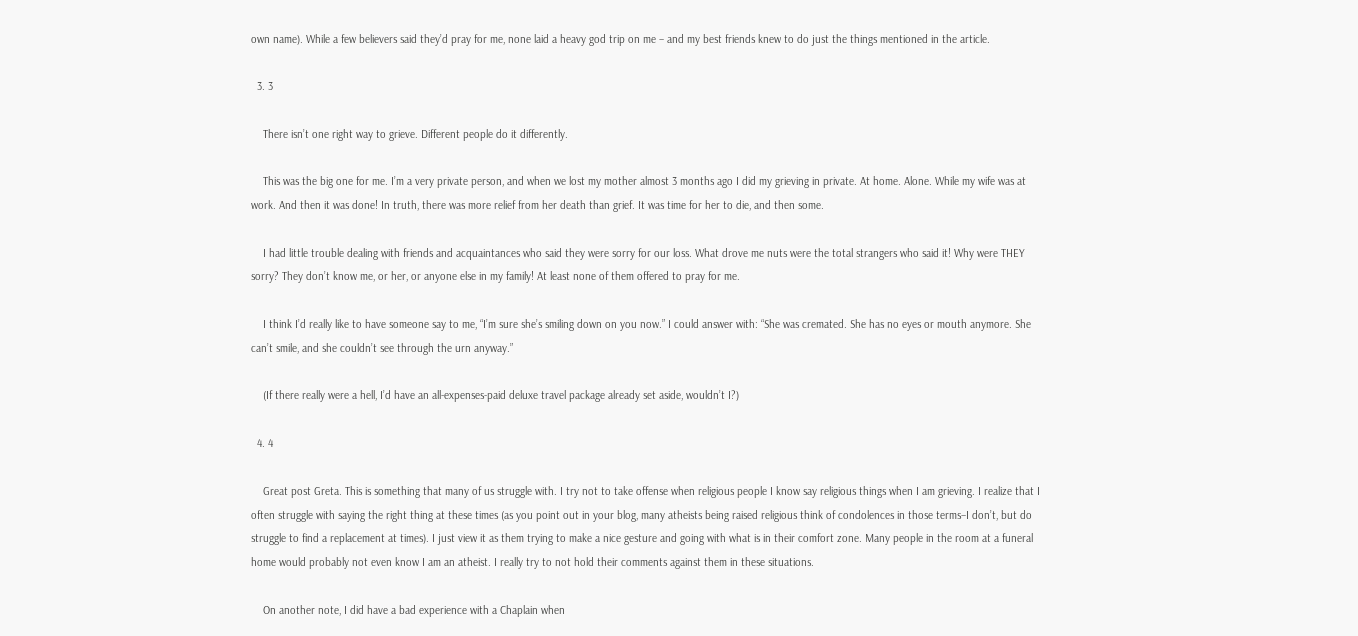own name). While a few believers said they’d pray for me, none laid a heavy god trip on me – and my best friends knew to do just the things mentioned in the article.

  3. 3

    There isn’t one right way to grieve. Different people do it differently.

    This was the big one for me. I’m a very private person, and when we lost my mother almost 3 months ago I did my grieving in private. At home. Alone. While my wife was at work. And then it was done! In truth, there was more relief from her death than grief. It was time for her to die, and then some.

    I had little trouble dealing with friends and acquaintances who said they were sorry for our loss. What drove me nuts were the total strangers who said it! Why were THEY sorry? They don’t know me, or her, or anyone else in my family! At least none of them offered to pray for me.

    I think I’d really like to have someone say to me, “I’m sure she’s smiling down on you now.” I could answer with: “She was cremated. She has no eyes or mouth anymore. She can’t smile, and she couldn’t see through the urn anyway.”

    (If there really were a hell, I’d have an all-expenses-paid deluxe travel package already set aside, wouldn’t I?)

  4. 4

    Great post Greta. This is something that many of us struggle with. I try not to take offense when religious people I know say religious things when I am grieving. I realize that I often struggle with saying the right thing at these times (as you point out in your blog, many atheists being raised religious think of condolences in those terms–I don’t, but do struggle to find a replacement at times). I just view it as them trying to make a nice gesture and going with what is in their comfort zone. Many people in the room at a funeral home would probably not even know I am an atheist. I really try to not hold their comments against them in these situations.

    On another note, I did have a bad experience with a Chaplain when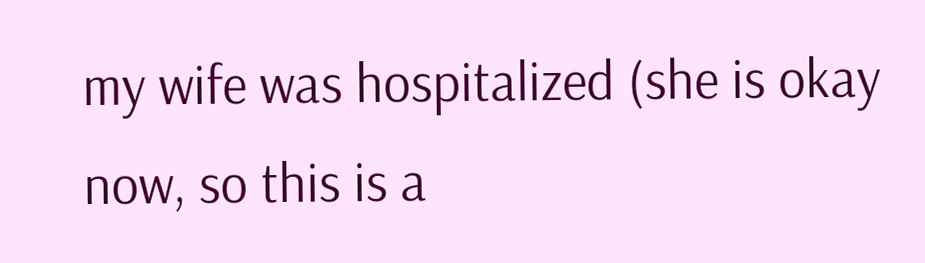my wife was hospitalized (she is okay now, so this is a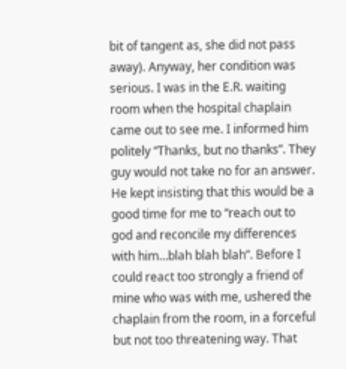bit of tangent as, she did not pass away). Anyway, her condition was serious. I was in the E.R. waiting room when the hospital chaplain came out to see me. I informed him politely “Thanks, but no thanks”. They guy would not take no for an answer. He kept insisting that this would be a good time for me to “reach out to god and reconcile my differences with him…blah blah blah”. Before I could react too strongly a friend of mine who was with me, ushered the chaplain from the room, in a forceful but not too threatening way. That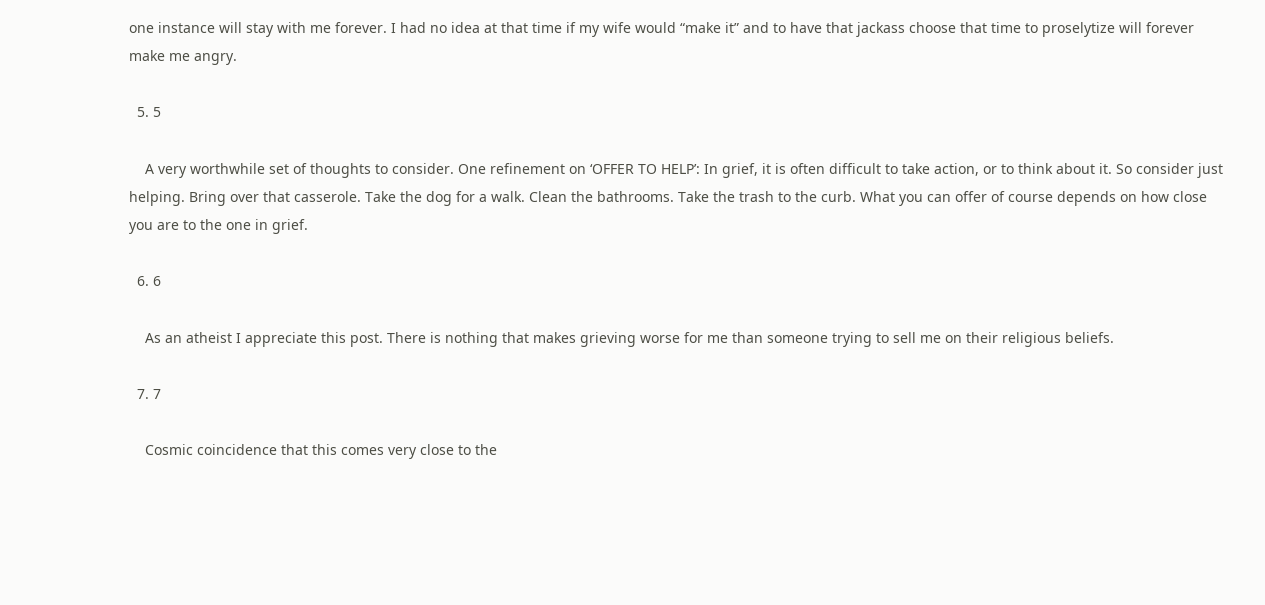one instance will stay with me forever. I had no idea at that time if my wife would “make it” and to have that jackass choose that time to proselytize will forever make me angry.

  5. 5

    A very worthwhile set of thoughts to consider. One refinement on ‘OFFER TO HELP’: In grief, it is often difficult to take action, or to think about it. So consider just helping. Bring over that casserole. Take the dog for a walk. Clean the bathrooms. Take the trash to the curb. What you can offer of course depends on how close you are to the one in grief.

  6. 6

    As an atheist I appreciate this post. There is nothing that makes grieving worse for me than someone trying to sell me on their religious beliefs.

  7. 7

    Cosmic coincidence that this comes very close to the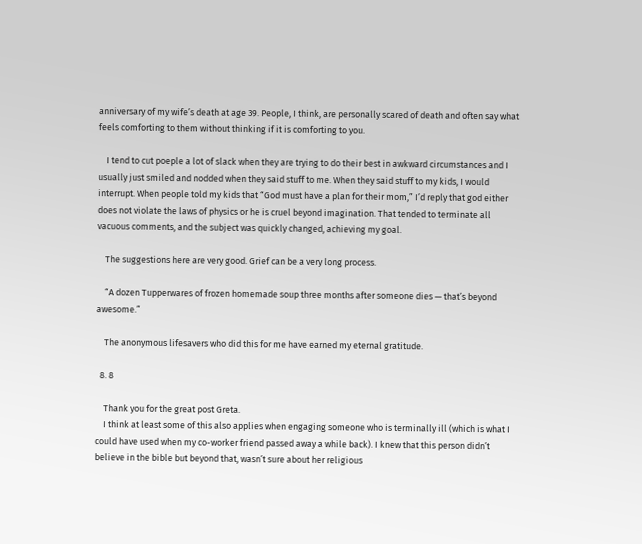anniversary of my wife’s death at age 39. People, I think, are personally scared of death and often say what feels comforting to them without thinking if it is comforting to you.

    I tend to cut poeple a lot of slack when they are trying to do their best in awkward circumstances and I usually just smiled and nodded when they said stuff to me. When they said stuff to my kids, I would interrupt. When people told my kids that “God must have a plan for their mom,” I’d reply that god either does not violate the laws of physics or he is cruel beyond imagination. That tended to terminate all vacuous comments, and the subject was quickly changed, achieving my goal.

    The suggestions here are very good. Grief can be a very long process.

    “A dozen Tupperwares of frozen homemade soup three months after someone dies — that’s beyond awesome.”

    The anonymous lifesavers who did this for me have earned my eternal gratitude.

  8. 8

    Thank you for the great post Greta.
    I think at least some of this also applies when engaging someone who is terminally ill (which is what I could have used when my co-worker friend passed away a while back). I knew that this person didn’t believe in the bible but beyond that, wasn’t sure about her religious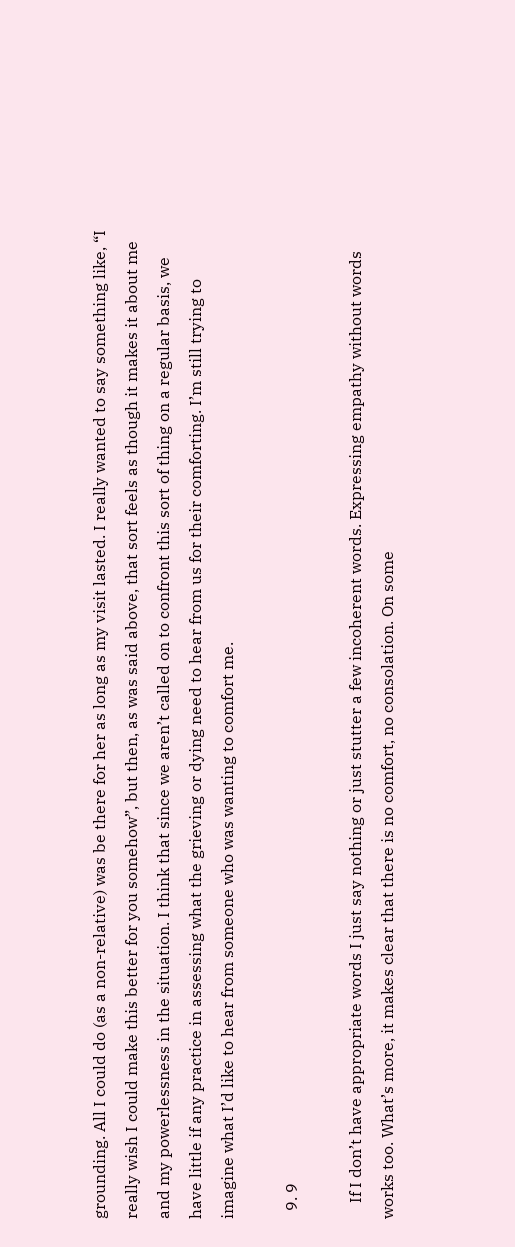grounding. All I could do (as a non-relative) was be there for her as long as my visit lasted. I really wanted to say something like, “I really wish I could make this better for you somehow”, but then, as was said above, that sort feels as though it makes it about me and my powerlessness in the situation. I think that since we aren’t called on to confront this sort of thing on a regular basis, we have little if any practice in assessing what the grieving or dying need to hear from us for their comforting. I’m still trying to imagine what I’d like to hear from someone who was wanting to comfort me.

  9. 9

    If I don’t have appropriate words I just say nothing or just stutter a few incoherent words. Expressing empathy without words works too. What’s more, it makes clear that there is no comfort, no consolation. On some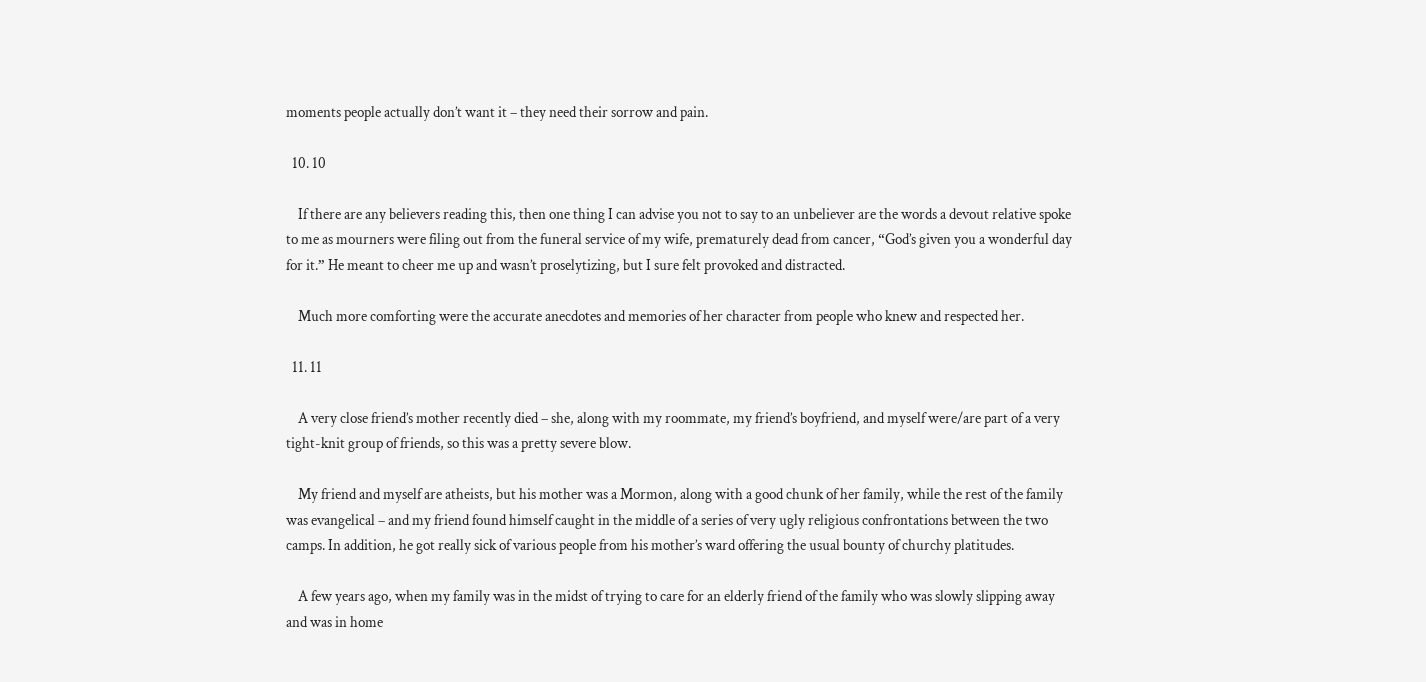moments people actually don’t want it – they need their sorrow and pain.

  10. 10

    If there are any believers reading this, then one thing I can advise you not to say to an unbeliever are the words a devout relative spoke to me as mourners were filing out from the funeral service of my wife, prematurely dead from cancer, “God’s given you a wonderful day for it.” He meant to cheer me up and wasn’t proselytizing, but I sure felt provoked and distracted.

    Much more comforting were the accurate anecdotes and memories of her character from people who knew and respected her.

  11. 11

    A very close friend’s mother recently died – she, along with my roommate, my friend’s boyfriend, and myself were/are part of a very tight-knit group of friends, so this was a pretty severe blow.

    My friend and myself are atheists, but his mother was a Mormon, along with a good chunk of her family, while the rest of the family was evangelical – and my friend found himself caught in the middle of a series of very ugly religious confrontations between the two camps. In addition, he got really sick of various people from his mother’s ward offering the usual bounty of churchy platitudes.

    A few years ago, when my family was in the midst of trying to care for an elderly friend of the family who was slowly slipping away and was in home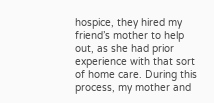hospice, they hired my friend’s mother to help out, as she had prior experience with that sort of home care. During this process, my mother and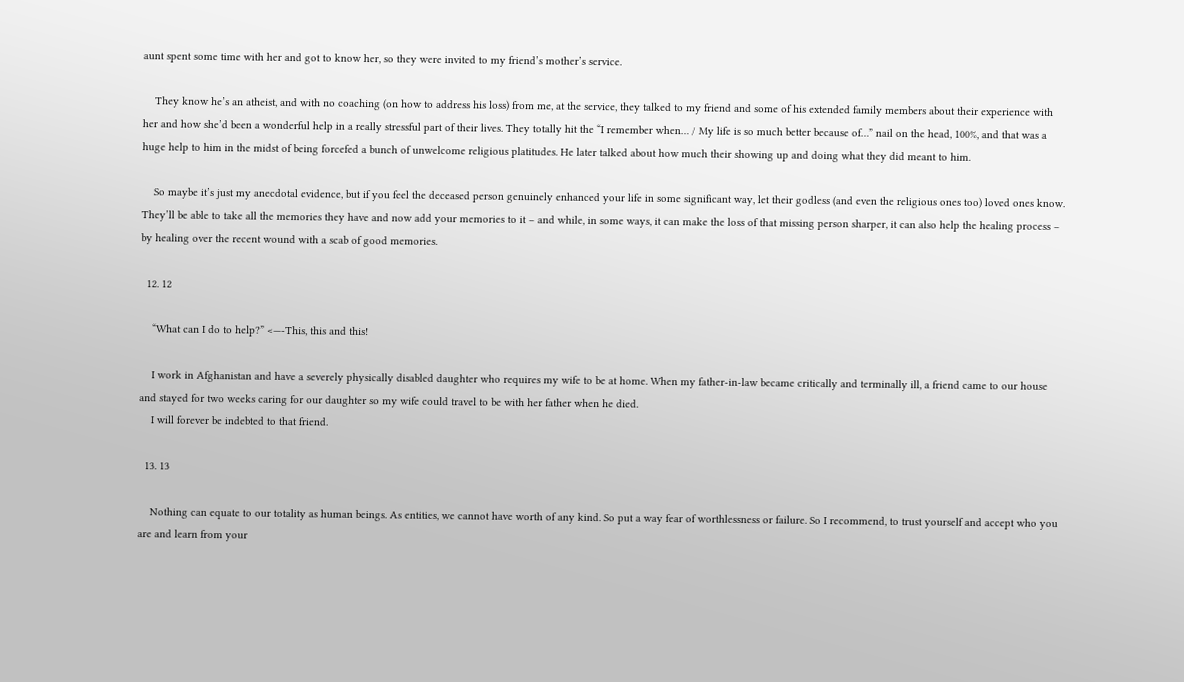aunt spent some time with her and got to know her, so they were invited to my friend’s mother’s service.

    They know he’s an atheist, and with no coaching (on how to address his loss) from me, at the service, they talked to my friend and some of his extended family members about their experience with her and how she’d been a wonderful help in a really stressful part of their lives. They totally hit the “I remember when… / My life is so much better because of…” nail on the head, 100%, and that was a huge help to him in the midst of being forcefed a bunch of unwelcome religious platitudes. He later talked about how much their showing up and doing what they did meant to him.

    So maybe it’s just my anecdotal evidence, but if you feel the deceased person genuinely enhanced your life in some significant way, let their godless (and even the religious ones too) loved ones know. They’ll be able to take all the memories they have and now add your memories to it – and while, in some ways, it can make the loss of that missing person sharper, it can also help the healing process – by healing over the recent wound with a scab of good memories.

  12. 12

    “What can I do to help?” <—-This, this and this!

    I work in Afghanistan and have a severely physically disabled daughter who requires my wife to be at home. When my father-in-law became critically and terminally ill, a friend came to our house and stayed for two weeks caring for our daughter so my wife could travel to be with her father when he died.
    I will forever be indebted to that friend.

  13. 13

    Nothing can equate to our totality as human beings. As entities, we cannot have worth of any kind. So put a way fear of worthlessness or failure. So I recommend, to trust yourself and accept who you are and learn from your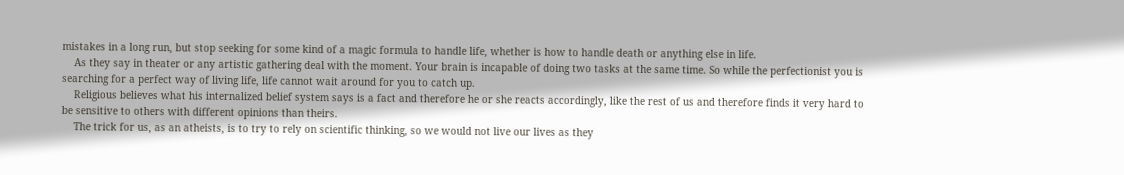mistakes in a long run, but stop seeking for some kind of a magic formula to handle life, whether is how to handle death or anything else in life.
    As they say in theater or any artistic gathering deal with the moment. Your brain is incapable of doing two tasks at the same time. So while the perfectionist you is searching for a perfect way of living life, life cannot wait around for you to catch up.
    Religious believes what his internalized belief system says is a fact and therefore he or she reacts accordingly, like the rest of us and therefore finds it very hard to be sensitive to others with different opinions than theirs.
    The trick for us, as an atheists, is to try to rely on scientific thinking, so we would not live our lives as they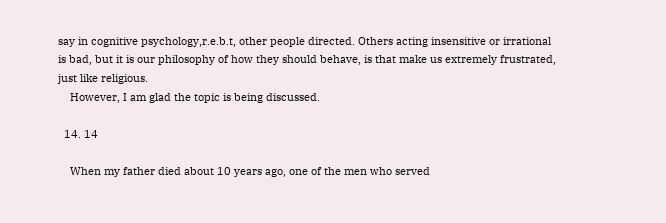say in cognitive psychology,r.e.b.t, other people directed. Others acting insensitive or irrational is bad, but it is our philosophy of how they should behave, is that make us extremely frustrated, just like religious.
    However, I am glad the topic is being discussed.

  14. 14

    When my father died about 10 years ago, one of the men who served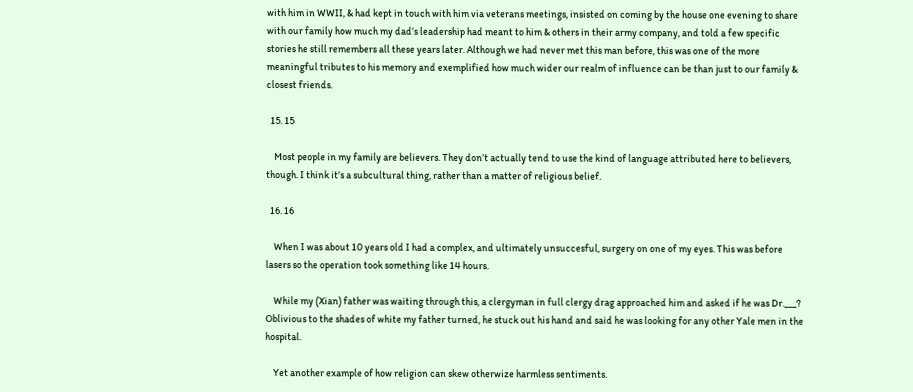with him in WWII, & had kept in touch with him via veterans meetings, insisted on coming by the house one evening to share with our family how much my dad’s leadership had meant to him & others in their army company, and told a few specific stories he still remembers all these years later. Although we had never met this man before, this was one of the more meaningful tributes to his memory and exemplified how much wider our realm of influence can be than just to our family & closest friends.

  15. 15

    Most people in my family are believers. They don’t actually tend to use the kind of language attributed here to believers, though. I think it’s a subcultural thing, rather than a matter of religious belief.

  16. 16

    When I was about 10 years old I had a complex, and ultimately unsuccesful, surgery on one of my eyes. This was before lasers so the operation took something like 14 hours.

    While my (Xian) father was waiting through this, a clergyman in full clergy drag approached him and asked if he was Dr.___? Oblivious to the shades of white my father turned, he stuck out his hand and said he was looking for any other Yale men in the hospital.

    Yet another example of how religion can skew otherwize harmless sentiments.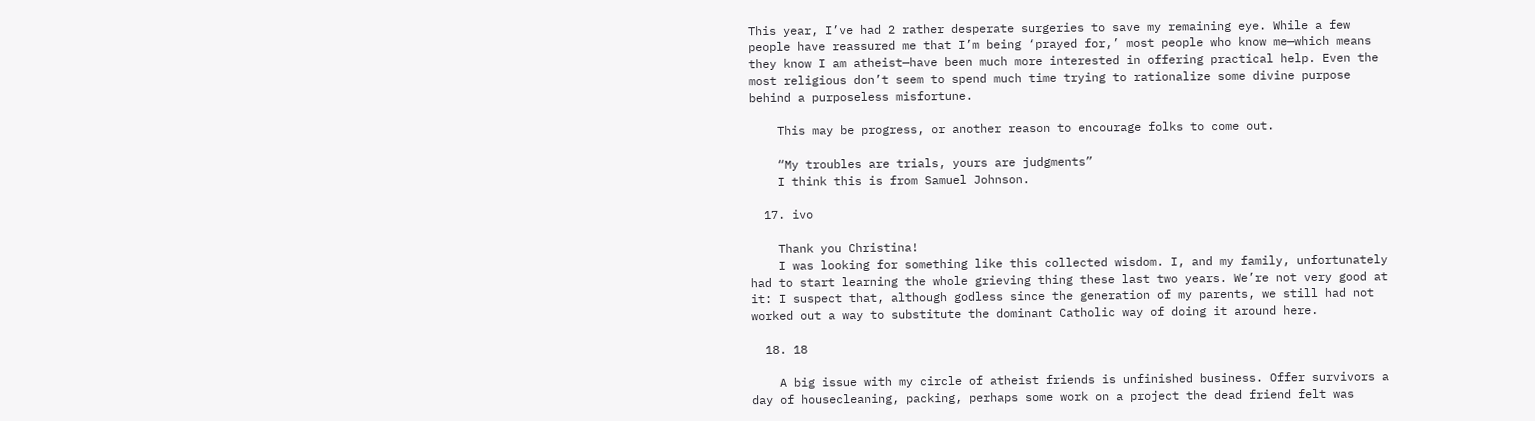This year, I’ve had 2 rather desperate surgeries to save my remaining eye. While a few people have reassured me that I’m being ‘prayed for,’ most people who know me—which means they know I am atheist—have been much more interested in offering practical help. Even the most religious don’t seem to spend much time trying to rationalize some divine purpose behind a purposeless misfortune.

    This may be progress, or another reason to encourage folks to come out.

    “My troubles are trials, yours are judgments”
    I think this is from Samuel Johnson.

  17. ivo

    Thank you Christina!
    I was looking for something like this collected wisdom. I, and my family, unfortunately had to start learning the whole grieving thing these last two years. We’re not very good at it: I suspect that, although godless since the generation of my parents, we still had not worked out a way to substitute the dominant Catholic way of doing it around here.

  18. 18

    A big issue with my circle of atheist friends is unfinished business. Offer survivors a day of housecleaning, packing, perhaps some work on a project the dead friend felt was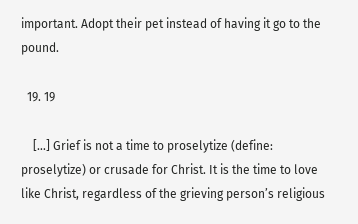important. Adopt their pet instead of having it go to the pound.

  19. 19

    […] Grief is not a time to proselytize (define: proselytize) or crusade for Christ. It is the time to love like Christ, regardless of the grieving person’s religious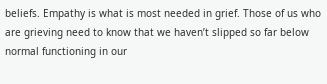beliefs. Empathy is what is most needed in grief. Those of us who are grieving need to know that we haven’t slipped so far below normal functioning in our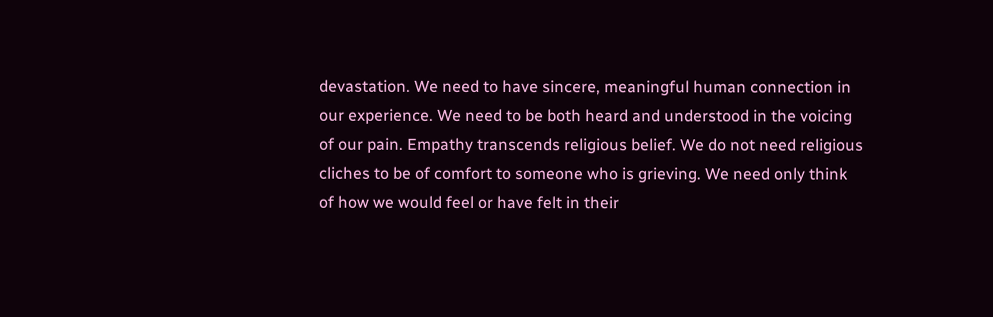devastation. We need to have sincere, meaningful human connection in our experience. We need to be both heard and understood in the voicing of our pain. Empathy transcends religious belief. We do not need religious cliches to be of comfort to someone who is grieving. We need only think of how we would feel or have felt in their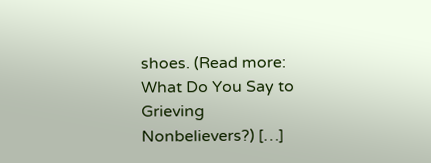shoes. (Read more: What Do You Say to Grieving Nonbelievers?) […]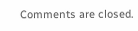Comments are closed.